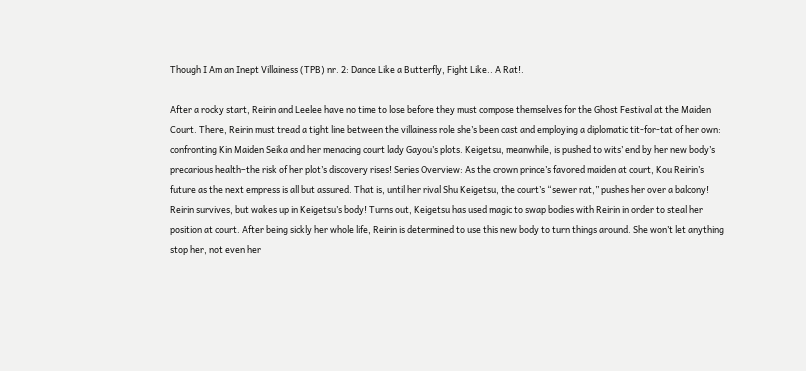Though I Am an Inept Villainess (TPB) nr. 2: Dance Like a Butterfly, Fight Like.. A Rat!.

After a rocky start, Reirin and Leelee have no time to lose before they must compose themselves for the Ghost Festival at the Maiden Court. There, Reirin must tread a tight line between the villainess role she’s been cast and employing a diplomatic tit-for-tat of her own: confronting Kin Maiden Seika and her menacing court lady Gayou’s plots. Keigetsu, meanwhile, is pushed to wits’ end by her new body’s precarious health–the risk of her plot’s discovery rises! Series Overview: As the crown prince’s favored maiden at court, Kou Reirin’s future as the next empress is all but assured. That is, until her rival Shu Keigetsu, the court’s “sewer rat,” pushes her over a balcony! Reirin survives, but wakes up in Keigetsu’s body! Turns out, Keigetsu has used magic to swap bodies with Reirin in order to steal her position at court. After being sickly her whole life, Reirin is determined to use this new body to turn things around. She won’t let anything stop her, not even her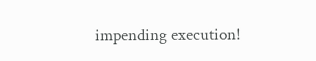impending execution!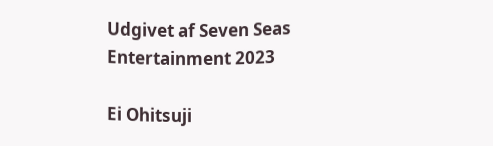Udgivet af Seven Seas Entertainment 2023

Ei Ohitsuji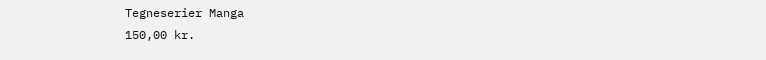Tegneserier Manga
150,00 kr.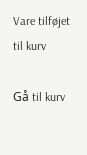Vare tilføjet til kurv

Gå til kurv